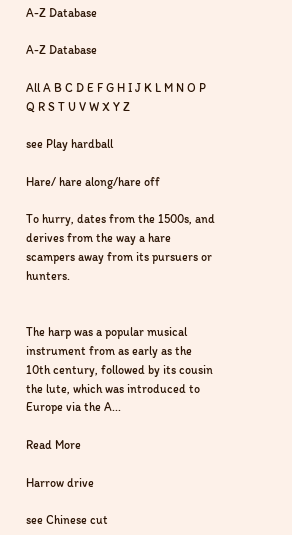A-Z Database

A-Z Database

All A B C D E F G H I J K L M N O P Q R S T U V W X Y Z

see Play hardball

Hare/ hare along/hare off

To hurry, dates from the 1500s, and derives from the way a hare scampers away from its pursuers or hunters.


The harp was a popular musical instrument from as early as the 10th century, followed by its cousin the lute, which was introduced to Europe via the A...

Read More

Harrow drive

see Chinese cut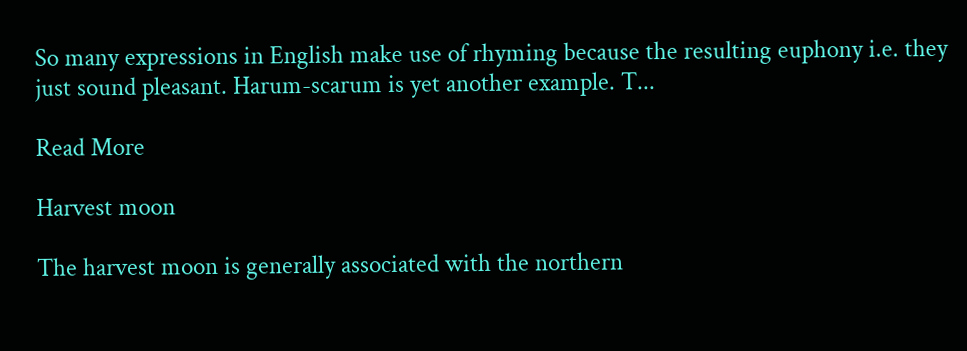So many expressions in English make use of rhyming because the resulting euphony i.e. they just sound pleasant. Harum-scarum is yet another example. T...

Read More

Harvest moon

The harvest moon is generally associated with the northern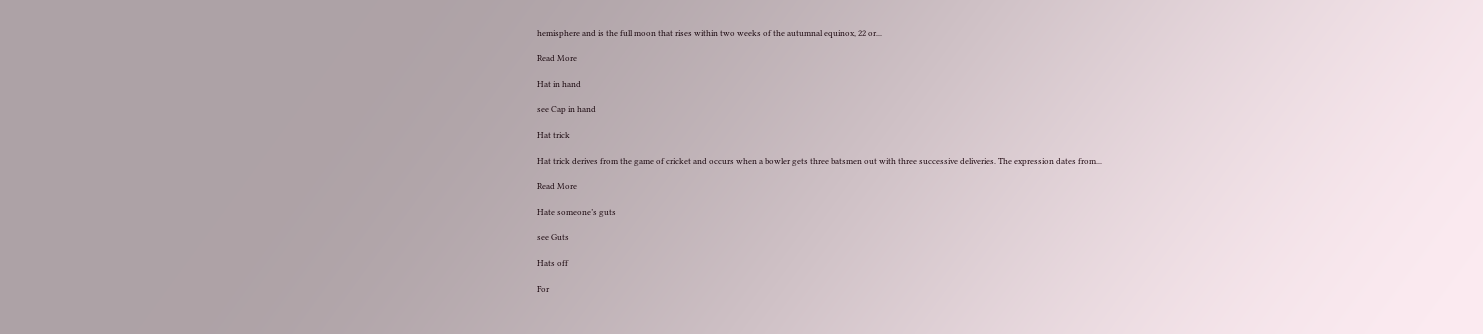hemisphere and is the full moon that rises within two weeks of the autumnal equinox, 22 or...

Read More

Hat in hand

see Cap in hand

Hat trick

Hat trick derives from the game of cricket and occurs when a bowler gets three batsmen out with three successive deliveries. The expression dates from...

Read More

Hate someone’s guts

see Guts

Hats off

For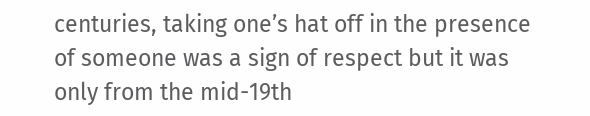centuries, taking one’s hat off in the presence of someone was a sign of respect but it was only from the mid-19th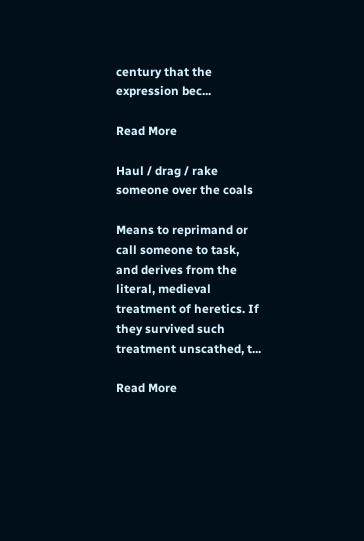century that the expression bec...

Read More

Haul / drag / rake someone over the coals

Means to reprimand or call someone to task, and derives from the literal, medieval treatment of heretics. If they survived such treatment unscathed, t...

Read More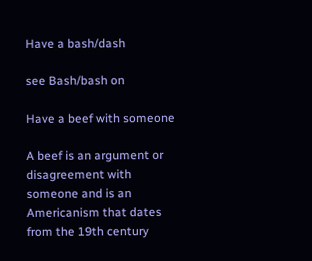Have a bash/dash

see Bash/bash on

Have a beef with someone

A beef is an argument or disagreement with someone and is an Americanism that dates from the 19th century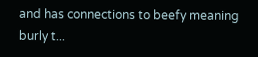and has connections to beefy meaning burly t...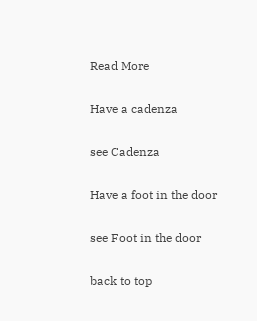Read More

Have a cadenza

see Cadenza

Have a foot in the door

see Foot in the door

back to top